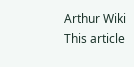Arthur Wiki
This article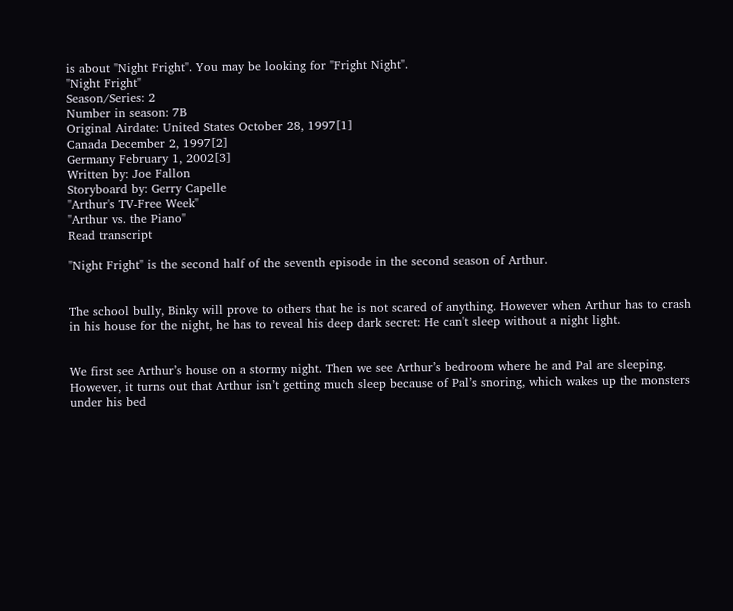is about "Night Fright". You may be looking for "Fright Night".
"Night Fright"
Season/Series: 2
Number in season: 7B
Original Airdate: United States October 28, 1997[1]
Canada December 2, 1997[2]
Germany February 1, 2002[3]
Written by: Joe Fallon
Storyboard by: Gerry Capelle
"Arthur's TV-Free Week"
"Arthur vs. the Piano"
Read transcript

"Night Fright" is the second half of the seventh episode in the second season of Arthur.


The school bully, Binky will prove to others that he is not scared of anything. However when Arthur has to crash in his house for the night, he has to reveal his deep dark secret: He can't sleep without a night light.


We first see Arthur’s house on a stormy night. Then we see Arthur’s bedroom where he and Pal are sleeping. However, it turns out that Arthur isn’t getting much sleep because of Pal’s snoring, which wakes up the monsters under his bed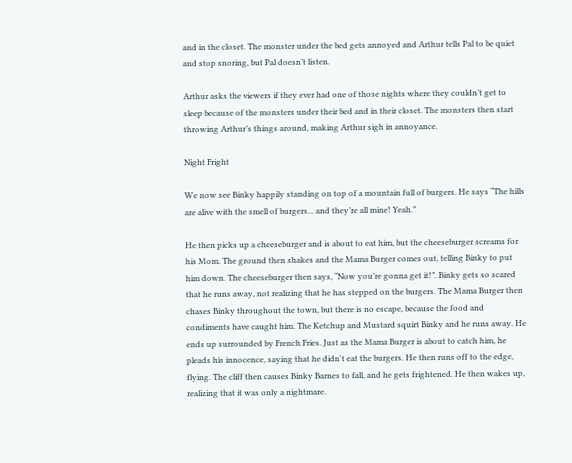and in the closet. The monster under the bed gets annoyed and Arthur tells Pal to be quiet and stop snoring, but Pal doesn’t listen.

Arthur asks the viewers if they ever had one of those nights where they couldn’t get to sleep because of the monsters under their bed and in their closet. The monsters then start throwing Arthur’s things around, making Arthur sigh in annoyance.

Night Fright

We now see Binky happily standing on top of a mountain full of burgers. He says “The hills are alive with the smell of burgers... and they’re all mine! Yeah.”

He then picks up a cheeseburger and is about to eat him, but the cheeseburger screams for his Mom. The ground then shakes and the Mama Burger comes out, telling Binky to put him down. The cheeseburger then says, “Now you’re gonna get it!”. Binky gets so scared that he runs away, not realizing that he has stepped on the burgers. The Mama Burger then chases Binky throughout the town, but there is no escape, because the food and condiments have caught him. The Ketchup and Mustard squirt Binky and he runs away. He ends up surrounded by French Fries. Just as the Mama Burger is about to catch him, he pleads his innocence, saying that he didn't eat the burgers. He then runs off to the edge, flying. The cliff then causes Binky Barnes to fall, and he gets frightened. He then wakes up, realizing that it was only a nightmare.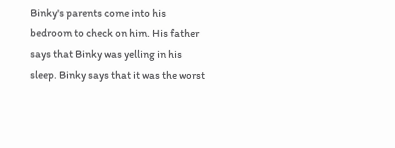Binky's parents come into his bedroom to check on him. His father says that Binky was yelling in his sleep. Binky says that it was the worst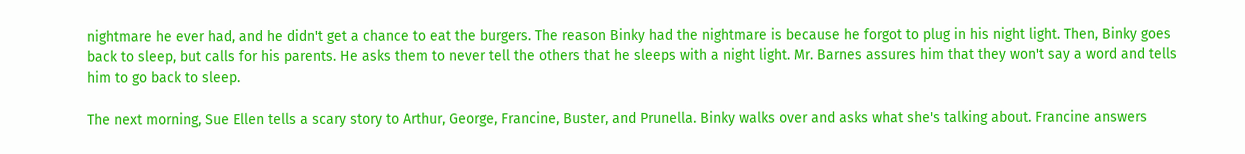nightmare he ever had, and he didn't get a chance to eat the burgers. The reason Binky had the nightmare is because he forgot to plug in his night light. Then, Binky goes back to sleep, but calls for his parents. He asks them to never tell the others that he sleeps with a night light. Mr. Barnes assures him that they won't say a word and tells him to go back to sleep.

The next morning, Sue Ellen tells a scary story to Arthur, George, Francine, Buster, and Prunella. Binky walks over and asks what she's talking about. Francine answers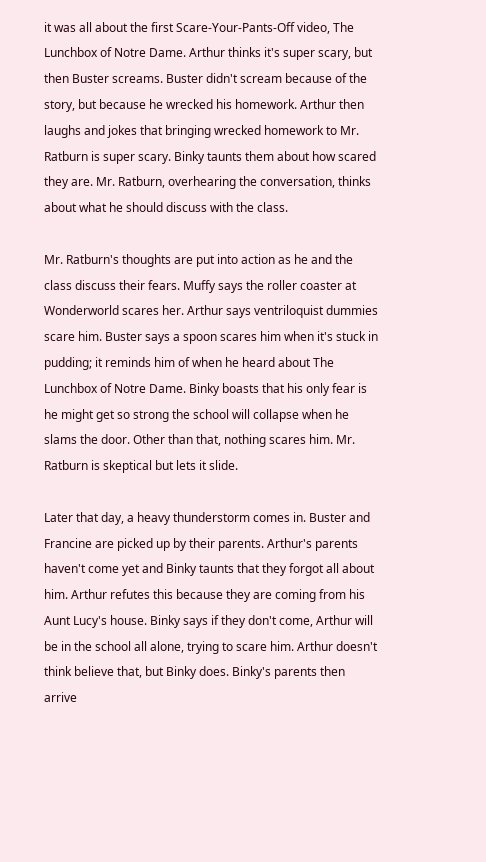it was all about the first Scare-Your-Pants-Off video, The Lunchbox of Notre Dame. Arthur thinks it's super scary, but then Buster screams. Buster didn't scream because of the story, but because he wrecked his homework. Arthur then laughs and jokes that bringing wrecked homework to Mr. Ratburn is super scary. Binky taunts them about how scared they are. Mr. Ratburn, overhearing the conversation, thinks about what he should discuss with the class.

Mr. Ratburn's thoughts are put into action as he and the class discuss their fears. Muffy says the roller coaster at Wonderworld scares her. Arthur says ventriloquist dummies scare him. Buster says a spoon scares him when it's stuck in pudding; it reminds him of when he heard about The Lunchbox of Notre Dame. Binky boasts that his only fear is he might get so strong the school will collapse when he slams the door. Other than that, nothing scares him. Mr. Ratburn is skeptical but lets it slide.

Later that day, a heavy thunderstorm comes in. Buster and Francine are picked up by their parents. Arthur's parents haven't come yet and Binky taunts that they forgot all about him. Arthur refutes this because they are coming from his Aunt Lucy's house. Binky says if they don't come, Arthur will be in the school all alone, trying to scare him. Arthur doesn't think believe that, but Binky does. Binky's parents then arrive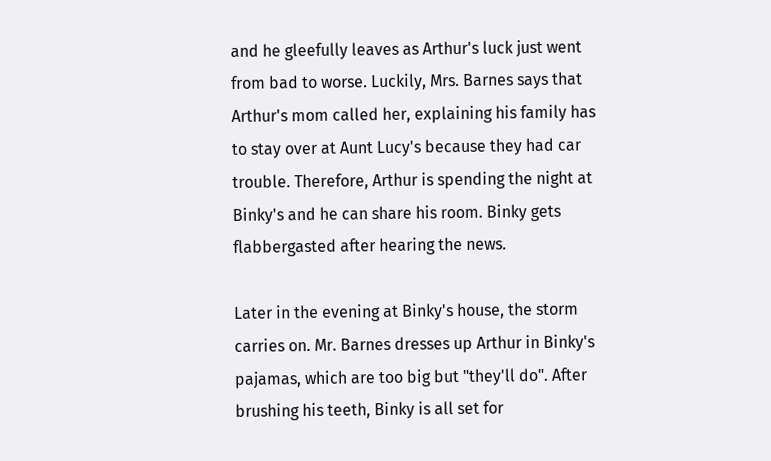and he gleefully leaves as Arthur's luck just went from bad to worse. Luckily, Mrs. Barnes says that Arthur's mom called her, explaining his family has to stay over at Aunt Lucy's because they had car trouble. Therefore, Arthur is spending the night at Binky's and he can share his room. Binky gets flabbergasted after hearing the news.

Later in the evening at Binky's house, the storm carries on. Mr. Barnes dresses up Arthur in Binky's pajamas, which are too big but "they'll do". After brushing his teeth, Binky is all set for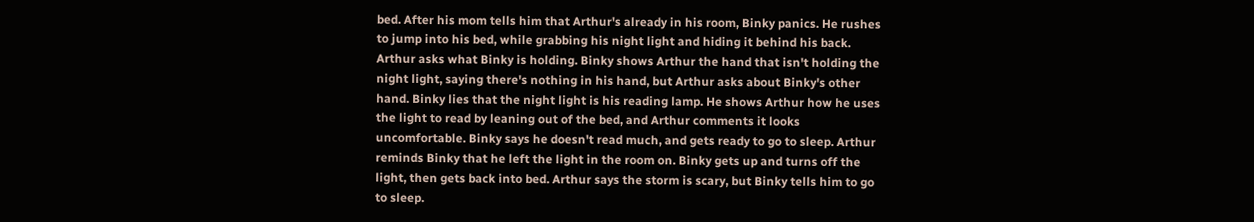bed. After his mom tells him that Arthur's already in his room, Binky panics. He rushes to jump into his bed, while grabbing his night light and hiding it behind his back. Arthur asks what Binky is holding. Binky shows Arthur the hand that isn't holding the night light, saying there's nothing in his hand, but Arthur asks about Binky's other hand. Binky lies that the night light is his reading lamp. He shows Arthur how he uses the light to read by leaning out of the bed, and Arthur comments it looks uncomfortable. Binky says he doesn't read much, and gets ready to go to sleep. Arthur reminds Binky that he left the light in the room on. Binky gets up and turns off the light, then gets back into bed. Arthur says the storm is scary, but Binky tells him to go to sleep.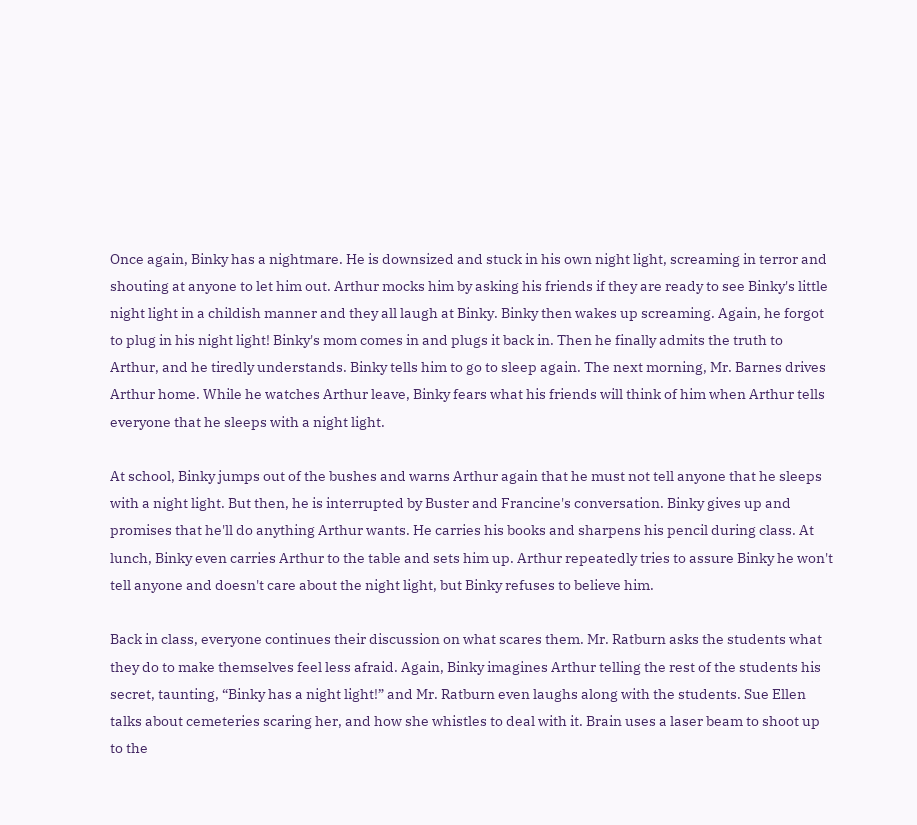Once again, Binky has a nightmare. He is downsized and stuck in his own night light, screaming in terror and shouting at anyone to let him out. Arthur mocks him by asking his friends if they are ready to see Binky's little night light in a childish manner and they all laugh at Binky. Binky then wakes up screaming. Again, he forgot to plug in his night light! Binky's mom comes in and plugs it back in. Then he finally admits the truth to Arthur, and he tiredly understands. Binky tells him to go to sleep again. The next morning, Mr. Barnes drives Arthur home. While he watches Arthur leave, Binky fears what his friends will think of him when Arthur tells everyone that he sleeps with a night light.

At school, Binky jumps out of the bushes and warns Arthur again that he must not tell anyone that he sleeps with a night light. But then, he is interrupted by Buster and Francine's conversation. Binky gives up and promises that he'll do anything Arthur wants. He carries his books and sharpens his pencil during class. At lunch, Binky even carries Arthur to the table and sets him up. Arthur repeatedly tries to assure Binky he won't tell anyone and doesn't care about the night light, but Binky refuses to believe him.

Back in class, everyone continues their discussion on what scares them. Mr. Ratburn asks the students what they do to make themselves feel less afraid. Again, Binky imagines Arthur telling the rest of the students his secret, taunting, “Binky has a night light!” and Mr. Ratburn even laughs along with the students. Sue Ellen talks about cemeteries scaring her, and how she whistles to deal with it. Brain uses a laser beam to shoot up to the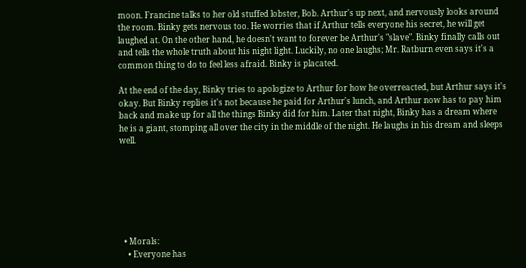moon. Francine talks to her old stuffed lobster, Bob. Arthur's up next, and nervously looks around the room. Binky gets nervous too. He worries that if Arthur tells everyone his secret, he will get laughed at. On the other hand, he doesn't want to forever be Arthur's "slave". Binky finally calls out and tells the whole truth about his night light. Luckily, no one laughs; Mr. Ratburn even says it's a common thing to do to feel less afraid. Binky is placated.

At the end of the day, Binky tries to apologize to Arthur for how he overreacted, but Arthur says it's okay. But Binky replies it's not because he paid for Arthur's lunch, and Arthur now has to pay him back and make up for all the things Binky did for him. Later that night, Binky has a dream where he is a giant, stomping all over the city in the middle of the night. He laughs in his dream and sleeps well.







  • Morals:
    • Everyone has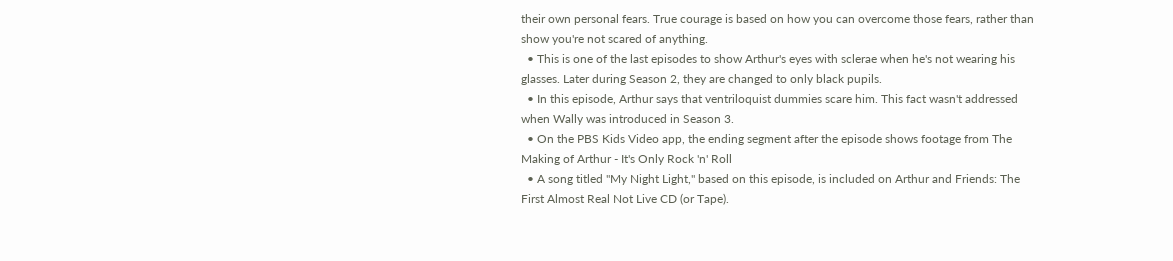their own personal fears. True courage is based on how you can overcome those fears, rather than show you're not scared of anything.
  • This is one of the last episodes to show Arthur's eyes with sclerae when he's not wearing his glasses. Later during Season 2, they are changed to only black pupils.
  • In this episode, Arthur says that ventriloquist dummies scare him. This fact wasn't addressed when Wally was introduced in Season 3.
  • On the PBS Kids Video app, the ending segment after the episode shows footage from The Making of Arthur - It's Only Rock 'n' Roll
  • A song titled "My Night Light," based on this episode, is included on Arthur and Friends: The First Almost Real Not Live CD (or Tape).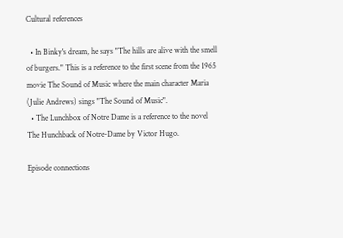Cultural references

  • In Binky's dream, he says "The hills are alive with the smell of burgers." This is a reference to the first scene from the 1965 movie The Sound of Music where the main character Maria (Julie Andrews) sings "The Sound of Music".
  • The Lunchbox of Notre Dame is a reference to the novel The Hunchback of Notre-Dame by Victor Hugo.

Episode connections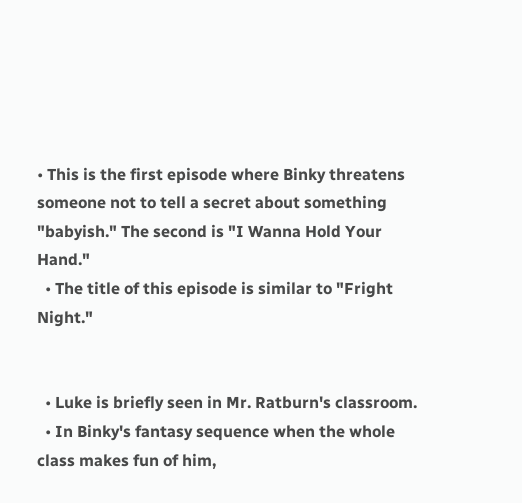• This is the first episode where Binky threatens someone not to tell a secret about something "babyish." The second is "I Wanna Hold Your Hand."
  • The title of this episode is similar to "Fright Night."


  • Luke is briefly seen in Mr. Ratburn's classroom.
  • In Binky's fantasy sequence when the whole class makes fun of him,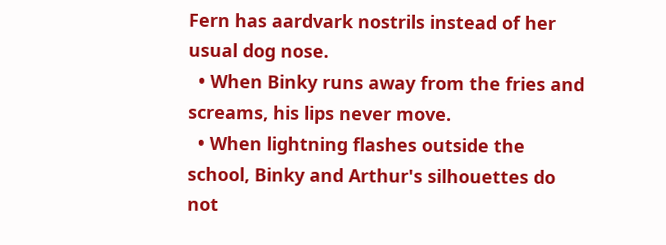Fern has aardvark nostrils instead of her usual dog nose.
  • When Binky runs away from the fries and screams, his lips never move.
  • When lightning flashes outside the school, Binky and Arthur's silhouettes do not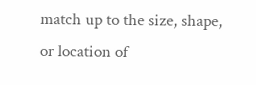match up to the size, shape, or location of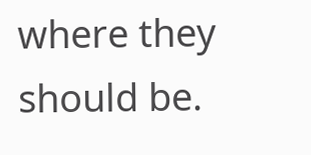where they should be.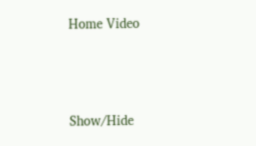Home Video




Show/Hide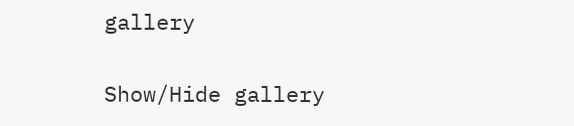gallery


Show/Hide gallery